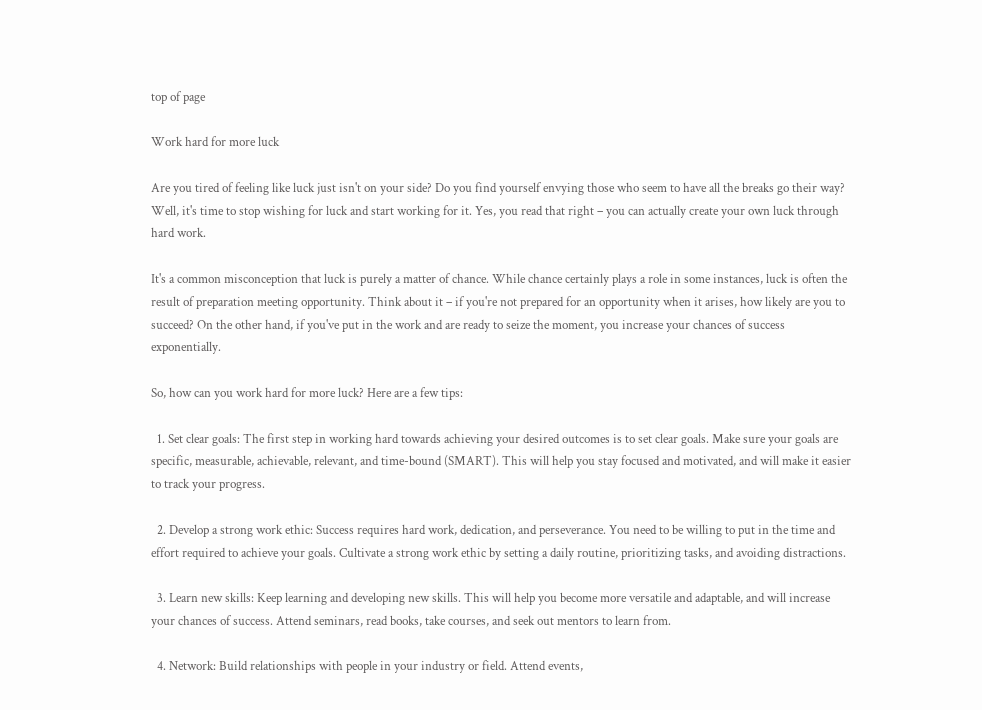top of page

Work hard for more luck

Are you tired of feeling like luck just isn't on your side? Do you find yourself envying those who seem to have all the breaks go their way? Well, it's time to stop wishing for luck and start working for it. Yes, you read that right – you can actually create your own luck through hard work.

It's a common misconception that luck is purely a matter of chance. While chance certainly plays a role in some instances, luck is often the result of preparation meeting opportunity. Think about it – if you're not prepared for an opportunity when it arises, how likely are you to succeed? On the other hand, if you've put in the work and are ready to seize the moment, you increase your chances of success exponentially.

So, how can you work hard for more luck? Here are a few tips:

  1. Set clear goals: The first step in working hard towards achieving your desired outcomes is to set clear goals. Make sure your goals are specific, measurable, achievable, relevant, and time-bound (SMART). This will help you stay focused and motivated, and will make it easier to track your progress.

  2. Develop a strong work ethic: Success requires hard work, dedication, and perseverance. You need to be willing to put in the time and effort required to achieve your goals. Cultivate a strong work ethic by setting a daily routine, prioritizing tasks, and avoiding distractions.

  3. Learn new skills: Keep learning and developing new skills. This will help you become more versatile and adaptable, and will increase your chances of success. Attend seminars, read books, take courses, and seek out mentors to learn from.

  4. Network: Build relationships with people in your industry or field. Attend events,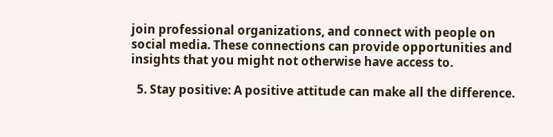join professional organizations, and connect with people on social media. These connections can provide opportunities and insights that you might not otherwise have access to.

  5. Stay positive: A positive attitude can make all the difference.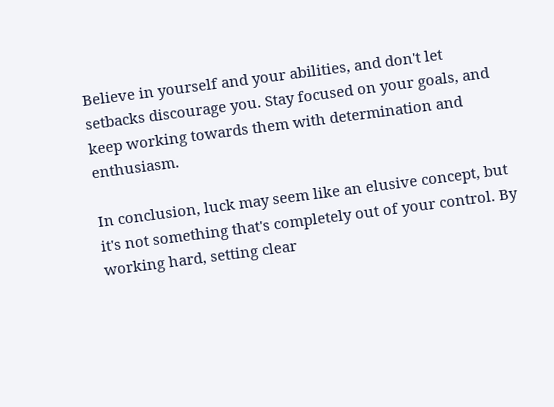Believe in yourself and your abilities, and don't let setbacks discourage you. Stay focused on your goals, and keep working towards them with determination and enthusiasm.

In conclusion, luck may seem like an elusive concept, but it's not something that's completely out of your control. By working hard, setting clear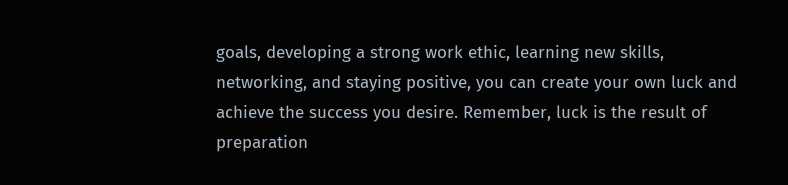goals, developing a strong work ethic, learning new skills, networking, and staying positive, you can create your own luck and achieve the success you desire. Remember, luck is the result of preparation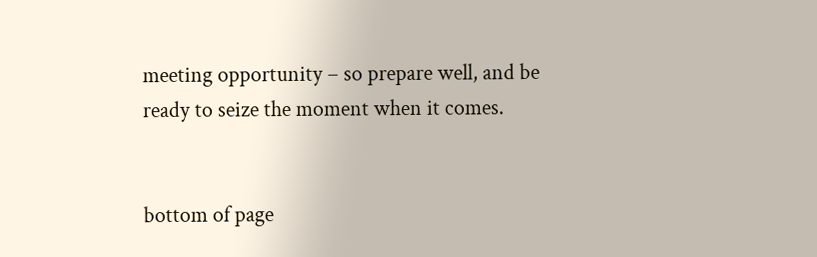meeting opportunity – so prepare well, and be ready to seize the moment when it comes.


bottom of page